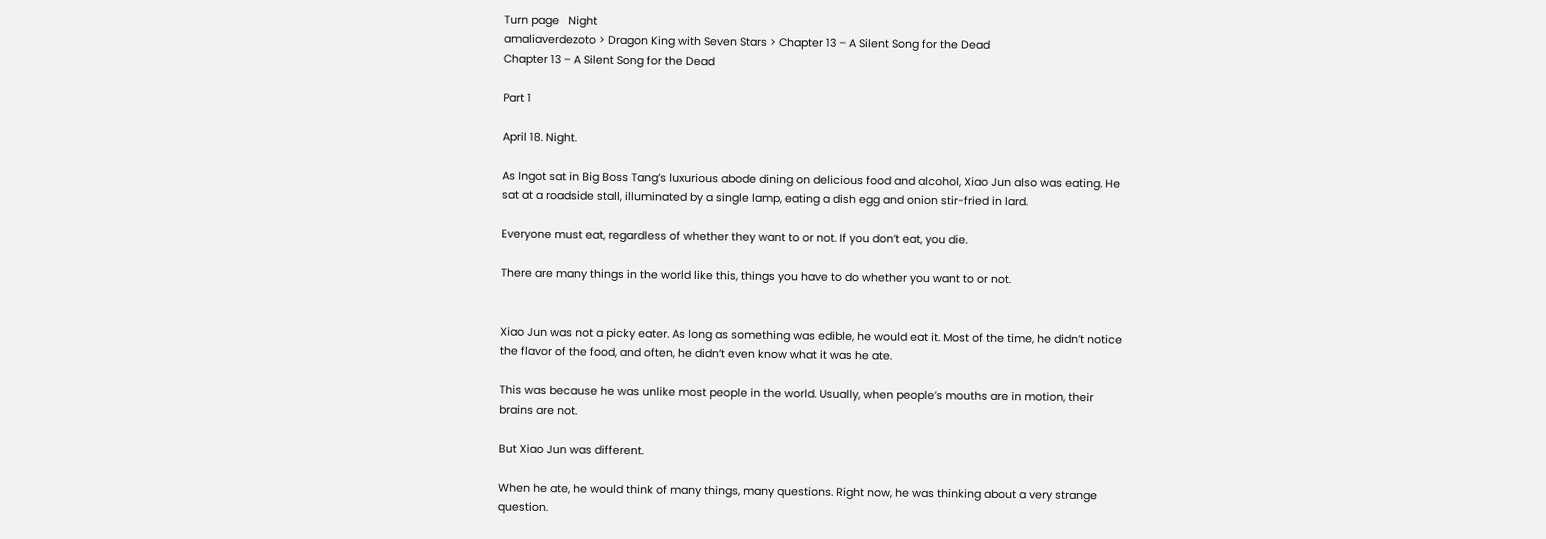Turn page   Night
amaliaverdezoto > Dragon King with Seven Stars > Chapter 13 – A Silent Song for the Dead
Chapter 13 – A Silent Song for the Dead

Part 1

April 18. Night.

As Ingot sat in Big Boss Tang’s luxurious abode dining on delicious food and alcohol, Xiao Jun also was eating. He sat at a roadside stall, illuminated by a single lamp, eating a dish egg and onion stir-fried in lard.

Everyone must eat, regardless of whether they want to or not. If you don’t eat, you die.

There are many things in the world like this, things you have to do whether you want to or not.


Xiao Jun was not a picky eater. As long as something was edible, he would eat it. Most of the time, he didn’t notice the flavor of the food, and often, he didn’t even know what it was he ate.

This was because he was unlike most people in the world. Usually, when people’s mouths are in motion, their brains are not.

But Xiao Jun was different.

When he ate, he would think of many things, many questions. Right now, he was thinking about a very strange question.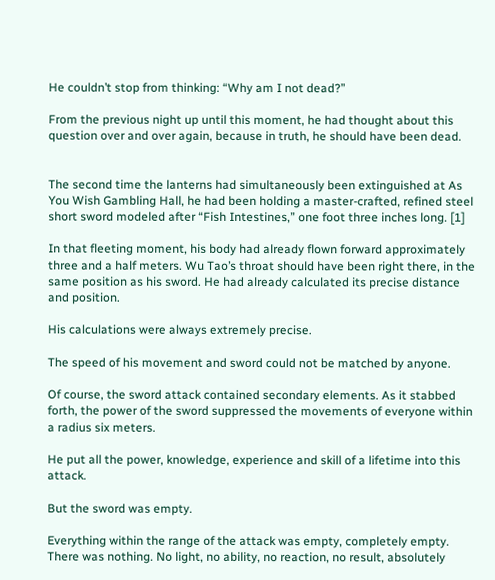He couldn’t stop from thinking: “Why am I not dead?”

From the previous night up until this moment, he had thought about this question over and over again, because in truth, he should have been dead.


The second time the lanterns had simultaneously been extinguished at As You Wish Gambling Hall, he had been holding a master-crafted, refined steel short sword modeled after “Fish Intestines,” one foot three inches long. [1]

In that fleeting moment, his body had already flown forward approximately three and a half meters. Wu Tao’s throat should have been right there, in the same position as his sword. He had already calculated its precise distance and position.

His calculations were always extremely precise.

The speed of his movement and sword could not be matched by anyone.

Of course, the sword attack contained secondary elements. As it stabbed forth, the power of the sword suppressed the movements of everyone within a radius six meters.

He put all the power, knowledge, experience and skill of a lifetime into this attack.

But the sword was empty.

Everything within the range of the attack was empty, completely empty. There was nothing. No light, no ability, no reaction, no result, absolutely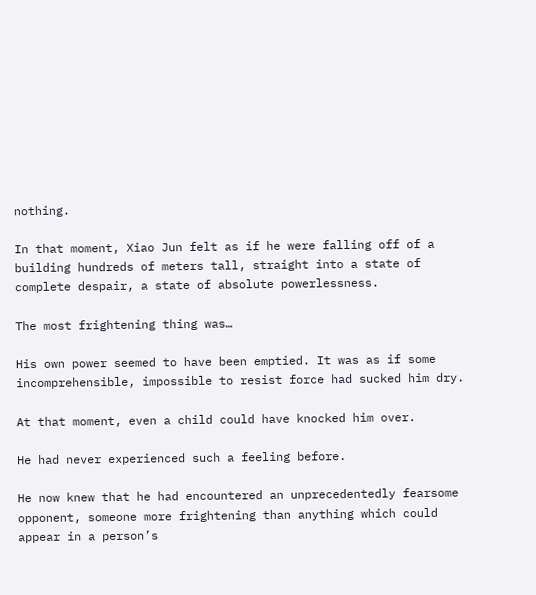nothing.

In that moment, Xiao Jun felt as if he were falling off of a building hundreds of meters tall, straight into a state of complete despair, a state of absolute powerlessness.

The most frightening thing was…

His own power seemed to have been emptied. It was as if some incomprehensible, impossible to resist force had sucked him dry.

At that moment, even a child could have knocked him over.

He had never experienced such a feeling before.

He now knew that he had encountered an unprecedentedly fearsome opponent, someone more frightening than anything which could appear in a person’s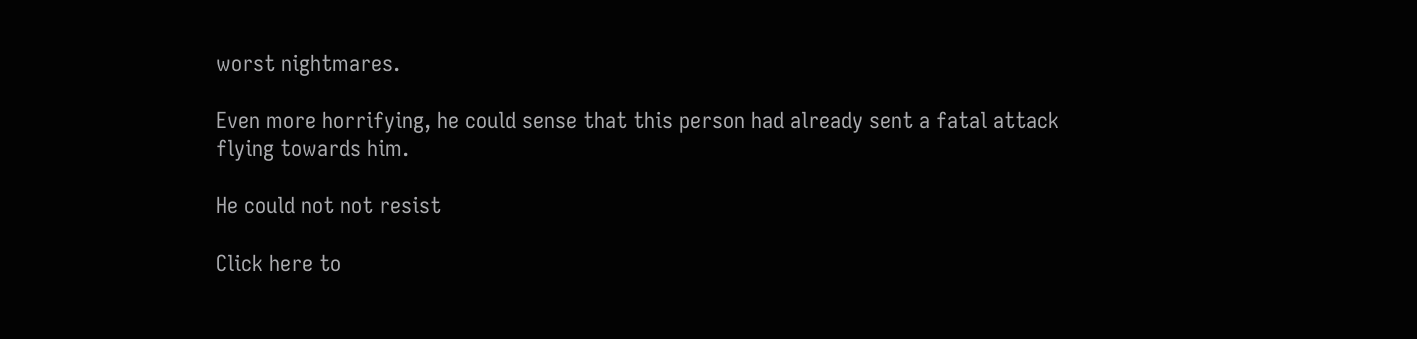worst nightmares.

Even more horrifying, he could sense that this person had already sent a fatal attack flying towards him.

He could not not resist

Click here to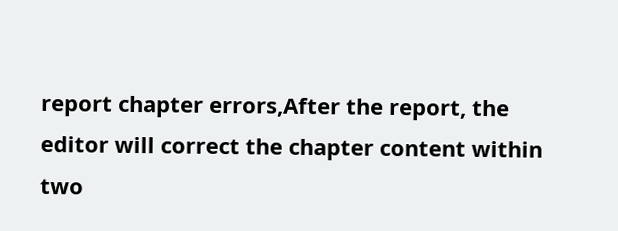report chapter errors,After the report, the editor will correct the chapter content within two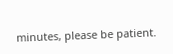minutes, please be patient.